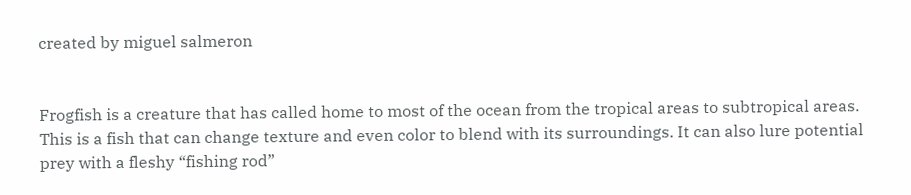created by miguel salmeron


Frogfish is a creature that has called home to most of the ocean from the tropical areas to subtropical areas. This is a fish that can change texture and even color to blend with its surroundings. It can also lure potential prey with a fleshy “fishing rod”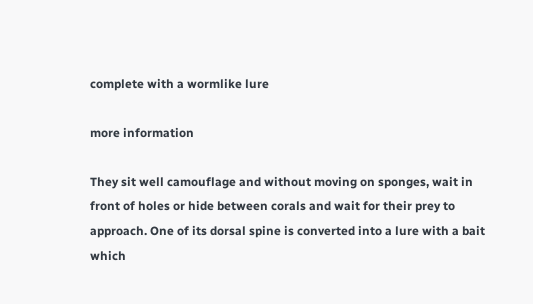complete with a wormlike lure

more information

They sit well camouflage and without moving on sponges, wait in front of holes or hide between corals and wait for their prey to approach. One of its dorsal spine is converted into a lure with a bait which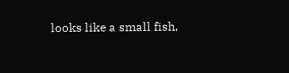looks like a small fish,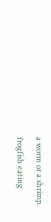a worm or a shrimp.
frogfish eating